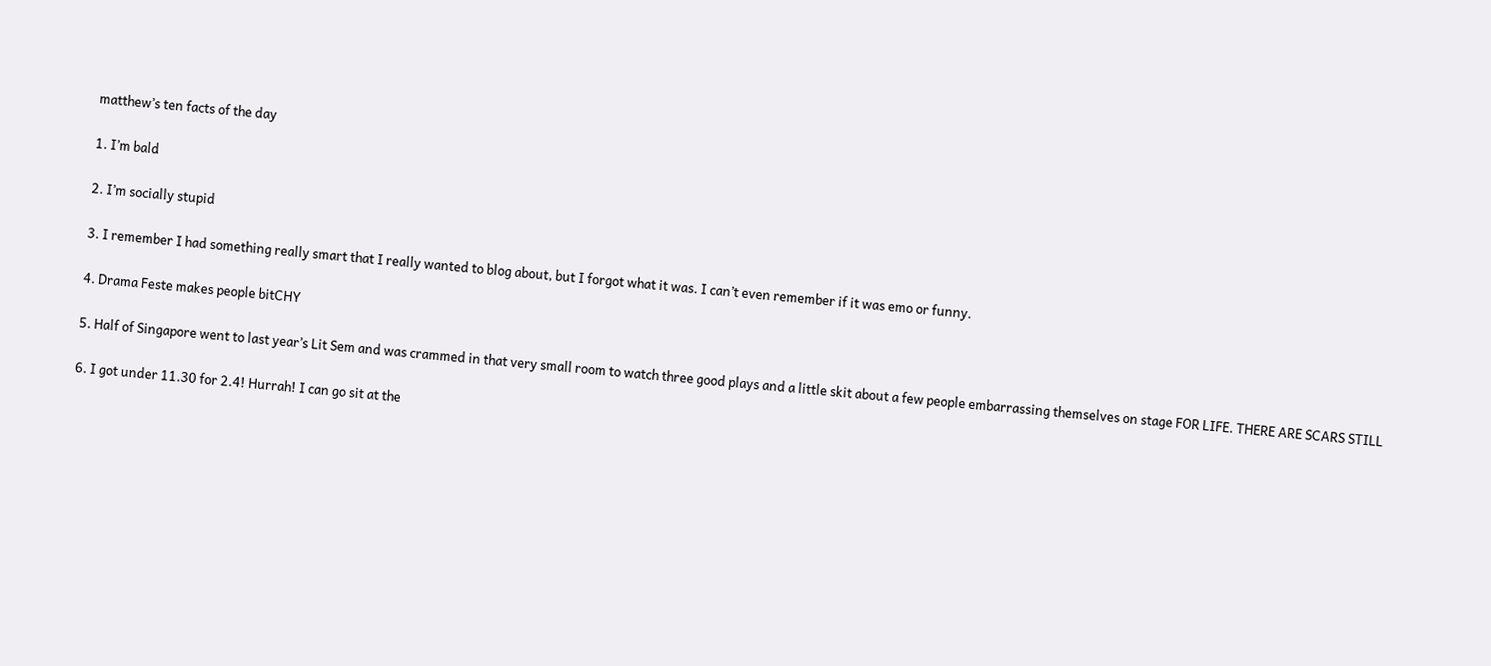matthew’s ten facts of the day

1. I’m bald

2. I’m socially stupid

3. I remember I had something really smart that I really wanted to blog about, but I forgot what it was. I can’t even remember if it was emo or funny.

4. Drama Feste makes people bitCHY

5. Half of Singapore went to last year’s Lit Sem and was crammed in that very small room to watch three good plays and a little skit about a few people embarrassing themselves on stage FOR LIFE. THERE ARE SCARS STILL

6. I got under 11.30 for 2.4! Hurrah! I can go sit at the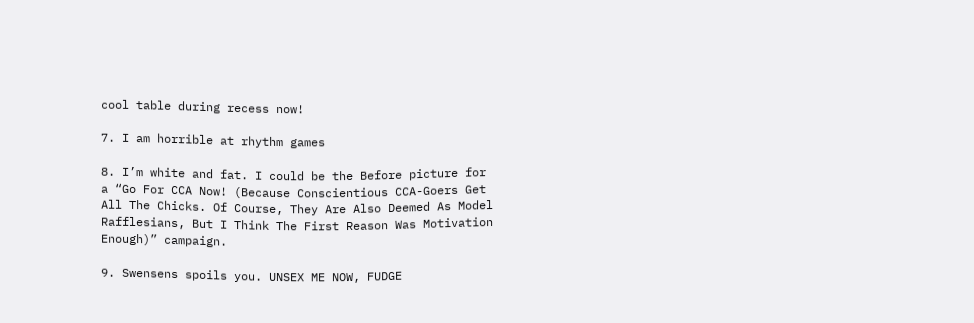cool table during recess now!

7. I am horrible at rhythm games

8. I’m white and fat. I could be the Before picture for a “Go For CCA Now! (Because Conscientious CCA-Goers Get All The Chicks. Of Course, They Are Also Deemed As Model Rafflesians, But I Think The First Reason Was Motivation Enough)” campaign.

9. Swensens spoils you. UNSEX ME NOW, FUDGE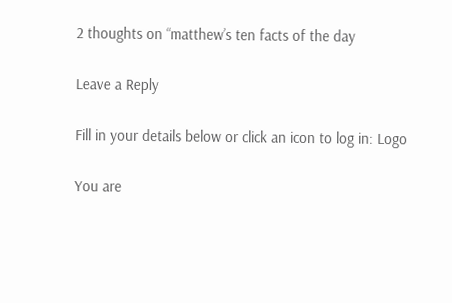2 thoughts on “matthew’s ten facts of the day

Leave a Reply

Fill in your details below or click an icon to log in: Logo

You are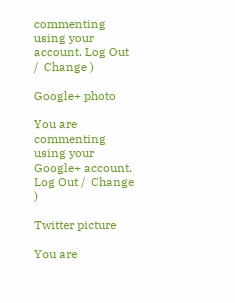commenting using your account. Log Out /  Change )

Google+ photo

You are commenting using your Google+ account. Log Out /  Change )

Twitter picture

You are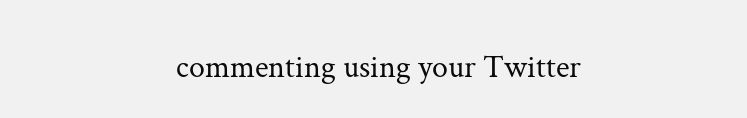commenting using your Twitter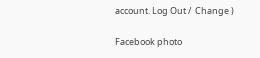account. Log Out /  Change )

Facebook photo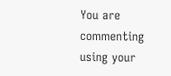You are commenting using your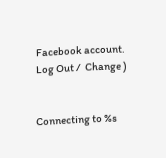Facebook account. Log Out /  Change )


Connecting to %s